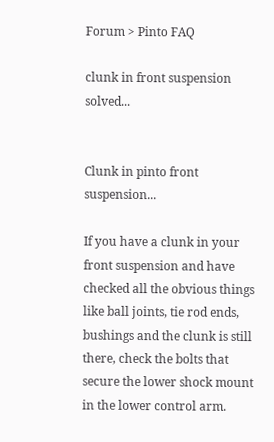Forum > Pinto FAQ

clunk in front suspension solved...


Clunk in pinto front suspension...

If you have a clunk in your front suspension and have checked all the obvious things like ball joints, tie rod ends, bushings and the clunk is still there, check the bolts that secure the lower shock mount in the lower control arm.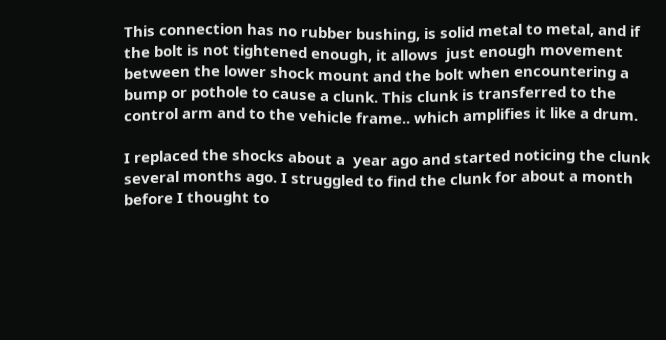This connection has no rubber bushing, is solid metal to metal, and if the bolt is not tightened enough, it allows  just enough movement between the lower shock mount and the bolt when encountering a bump or pothole to cause a clunk. This clunk is transferred to the control arm and to the vehicle frame.. which amplifies it like a drum.

I replaced the shocks about a  year ago and started noticing the clunk several months ago. I struggled to find the clunk for about a month before I thought to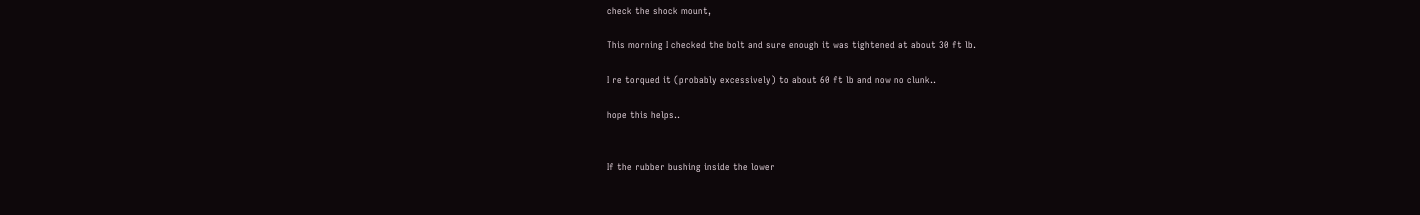check the shock mount,

This morning I checked the bolt and sure enough it was tightened at about 30 ft lb.

I re torqued it (probably excessively) to about 60 ft lb and now no clunk..

hope this helps..


If the rubber bushing inside the lower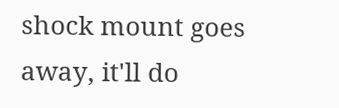shock mount goes away, it'll do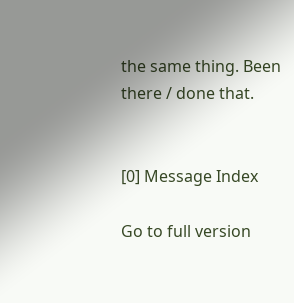the same thing. Been there / done that.


[0] Message Index

Go to full version